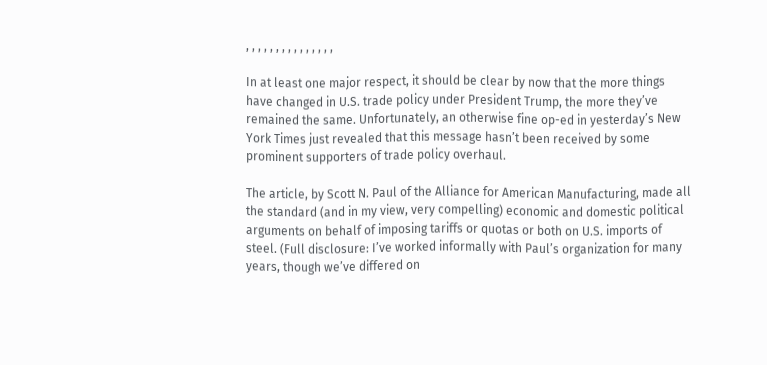, , , , , , , , , , , , , , ,

In at least one major respect, it should be clear by now that the more things have changed in U.S. trade policy under President Trump, the more they’ve remained the same. Unfortunately, an otherwise fine op-ed in yesterday’s New York Times just revealed that this message hasn’t been received by some prominent supporters of trade policy overhaul.

The article, by Scott N. Paul of the Alliance for American Manufacturing, made all the standard (and in my view, very compelling) economic and domestic political arguments on behalf of imposing tariffs or quotas or both on U.S. imports of steel. (Full disclosure: I’ve worked informally with Paul’s organization for many years, though we’ve differed on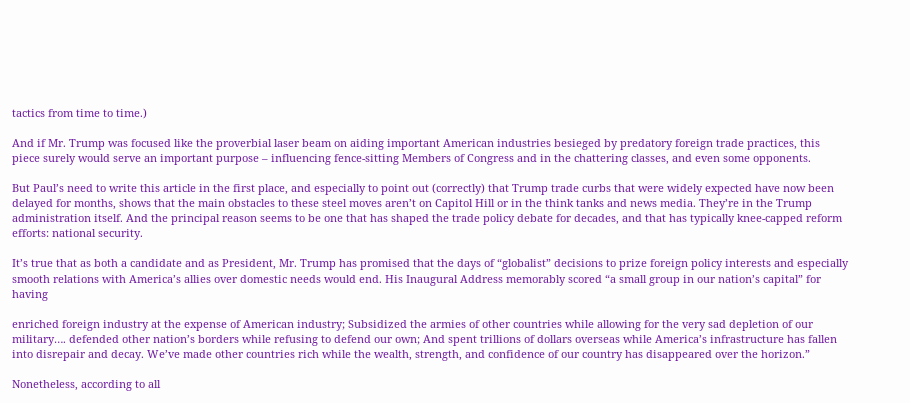tactics from time to time.)

And if Mr. Trump was focused like the proverbial laser beam on aiding important American industries besieged by predatory foreign trade practices, this piece surely would serve an important purpose – influencing fence-sitting Members of Congress and in the chattering classes, and even some opponents.

But Paul’s need to write this article in the first place, and especially to point out (correctly) that Trump trade curbs that were widely expected have now been delayed for months, shows that the main obstacles to these steel moves aren’t on Capitol Hill or in the think tanks and news media. They’re in the Trump administration itself. And the principal reason seems to be one that has shaped the trade policy debate for decades, and that has typically knee-capped reform efforts: national security.

It’s true that as both a candidate and as President, Mr. Trump has promised that the days of “globalist” decisions to prize foreign policy interests and especially smooth relations with America’s allies over domestic needs would end. His Inaugural Address memorably scored “a small group in our nation’s capital” for having

enriched foreign industry at the expense of American industry; Subsidized the armies of other countries while allowing for the very sad depletion of our military…. defended other nation’s borders while refusing to defend our own; And spent trillions of dollars overseas while America’s infrastructure has fallen into disrepair and decay. We’ve made other countries rich while the wealth, strength, and confidence of our country has disappeared over the horizon.”

Nonetheless, according to all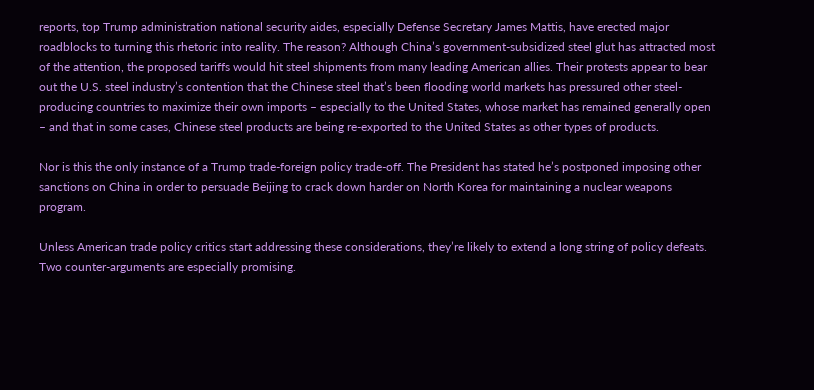reports, top Trump administration national security aides, especially Defense Secretary James Mattis, have erected major roadblocks to turning this rhetoric into reality. The reason? Although China’s government-subsidized steel glut has attracted most of the attention, the proposed tariffs would hit steel shipments from many leading American allies. Their protests appear to bear out the U.S. steel industry’s contention that the Chinese steel that’s been flooding world markets has pressured other steel-producing countries to maximize their own imports – especially to the United States, whose market has remained generally open – and that in some cases, Chinese steel products are being re-exported to the United States as other types of products.

Nor is this the only instance of a Trump trade-foreign policy trade-off. The President has stated he’s postponed imposing other sanctions on China in order to persuade Beijing to crack down harder on North Korea for maintaining a nuclear weapons program.

Unless American trade policy critics start addressing these considerations, they’re likely to extend a long string of policy defeats. Two counter-arguments are especially promising.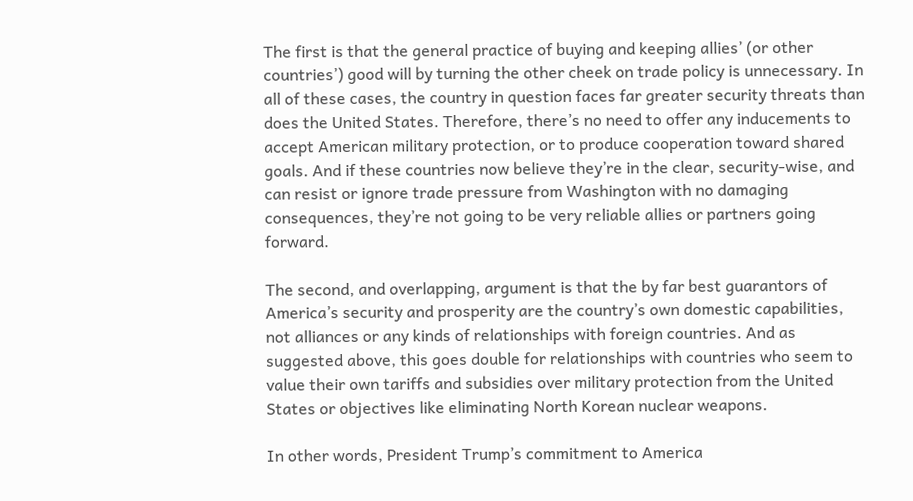The first is that the general practice of buying and keeping allies’ (or other countries’) good will by turning the other cheek on trade policy is unnecessary. In all of these cases, the country in question faces far greater security threats than does the United States. Therefore, there’s no need to offer any inducements to accept American military protection, or to produce cooperation toward shared goals. And if these countries now believe they’re in the clear, security-wise, and can resist or ignore trade pressure from Washington with no damaging consequences, they’re not going to be very reliable allies or partners going forward.

The second, and overlapping, argument is that the by far best guarantors of America’s security and prosperity are the country’s own domestic capabilities, not alliances or any kinds of relationships with foreign countries. And as suggested above, this goes double for relationships with countries who seem to value their own tariffs and subsidies over military protection from the United States or objectives like eliminating North Korean nuclear weapons.

In other words, President Trump’s commitment to America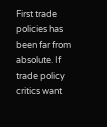First trade policies has been far from absolute. If trade policy critics want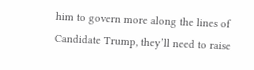him to govern more along the lines of Candidate Trump, they’ll need to raise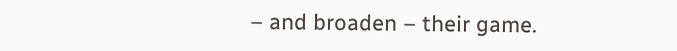– and broaden – their game.